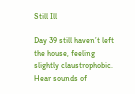Still Ill

Day 39 still haven’t left the house, feeling slightly claustrophobic. Hear sounds of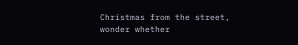Christmas from the street, wonder whether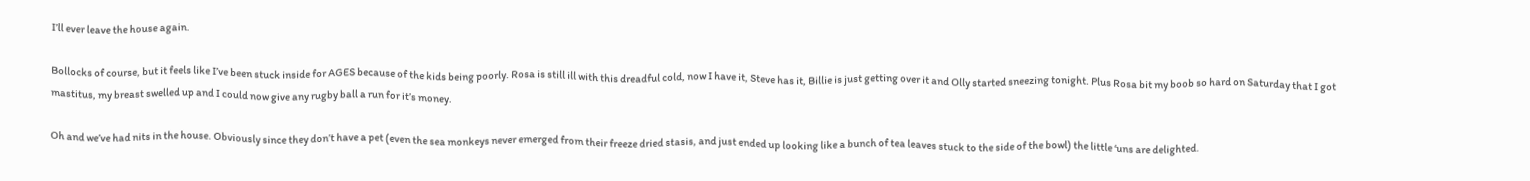I’ll ever leave the house again.

Bollocks of course, but it feels like I’ve been stuck inside for AGES because of the kids being poorly. Rosa is still ill with this dreadful cold, now I have it, Steve has it, Billie is just getting over it and Olly started sneezing tonight. Plus Rosa bit my boob so hard on Saturday that I got mastitus, my breast swelled up and I could now give any rugby ball a run for it’s money.

Oh and we’ve had nits in the house. Obviously since they don’t have a pet (even the sea monkeys never emerged from their freeze dried stasis, and just ended up looking like a bunch of tea leaves stuck to the side of the bowl) the little ‘uns are delighted.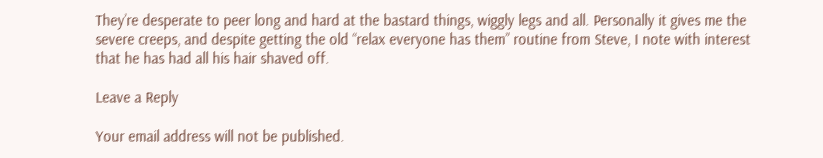They’re desperate to peer long and hard at the bastard things, wiggly legs and all. Personally it gives me the severe creeps, and despite getting the old “relax everyone has them” routine from Steve, I note with interest that he has had all his hair shaved off.

Leave a Reply

Your email address will not be published.